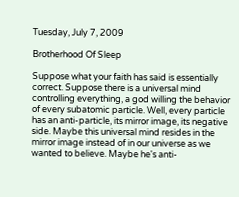Tuesday, July 7, 2009

Brotherhood Of Sleep

Suppose what your faith has said is essentially correct. Suppose there is a universal mind controlling everything, a god willing the behavior of every subatomic particle. Well, every particle has an anti-particle, its mirror image, its negative side. Maybe this universal mind resides in the mirror image instead of in our universe as we wanted to believe. Maybe he's anti-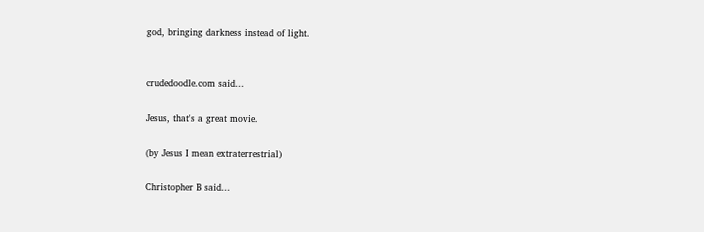god, bringing darkness instead of light.


crudedoodle.com said...

Jesus, that's a great movie.

(by Jesus I mean extraterrestrial)

Christopher B said...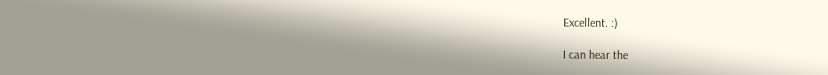Excellent. :)

I can hear the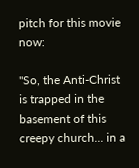pitch for this movie now:

"So, the Anti-Christ is trapped in the basement of this creepy church... in a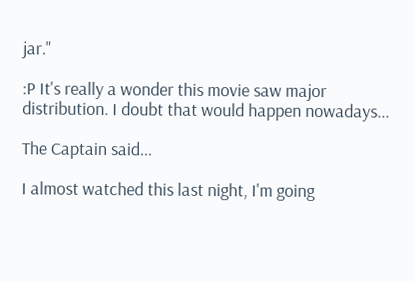jar."

:P It's really a wonder this movie saw major distribution. I doubt that would happen nowadays...

The Captain said...

I almost watched this last night, I'm going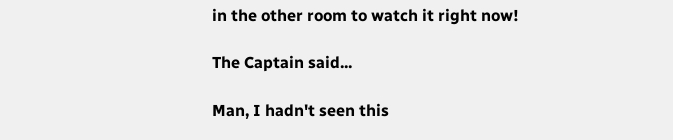in the other room to watch it right now!

The Captain said...

Man, I hadn't seen this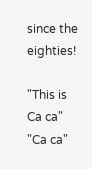since the eighties!

"This is Ca ca"
"Ca ca"